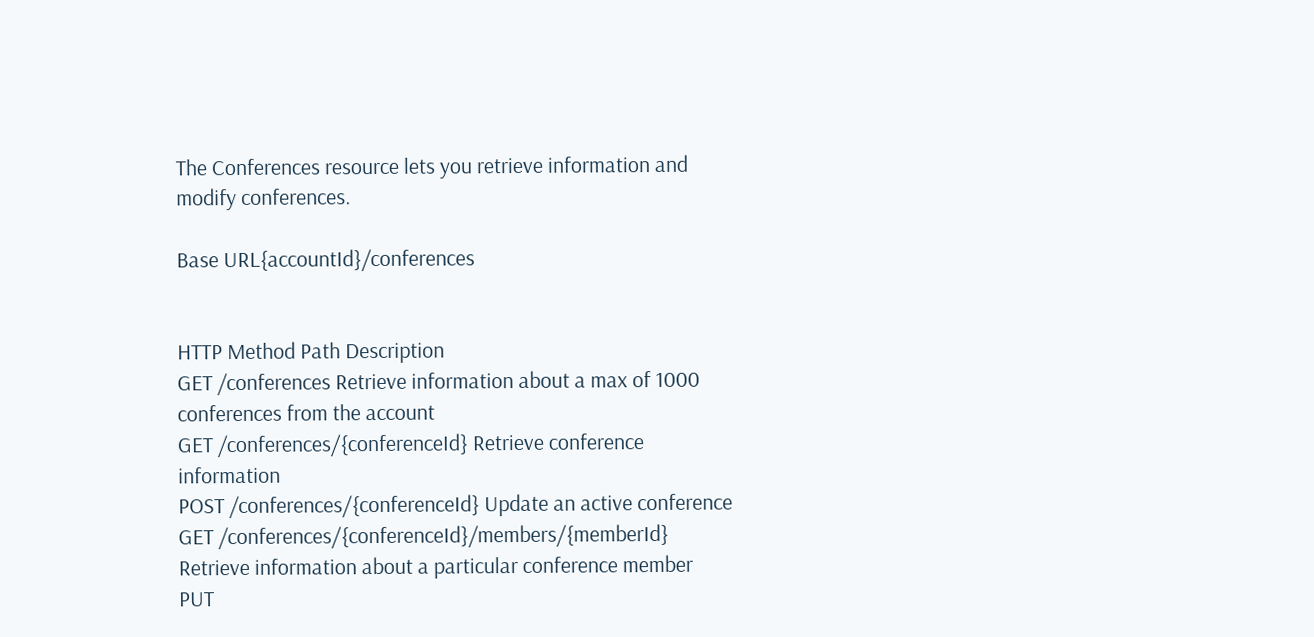The Conferences resource lets you retrieve information and modify conferences.

Base URL{accountId}/conferences


HTTP Method Path Description
GET /conferences Retrieve information about a max of 1000 conferences from the account
GET /conferences/{conferenceId} Retrieve conference information
POST /conferences/{conferenceId} Update an active conference
GET /conferences/{conferenceId}/members/{memberId} Retrieve information about a particular conference member
PUT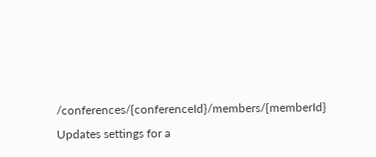/conferences/{conferenceId}/members/{memberId} Updates settings for a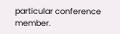particular conference member.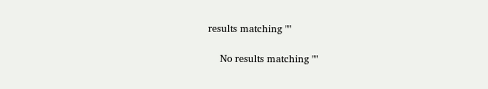results matching ""

    No results matching ""